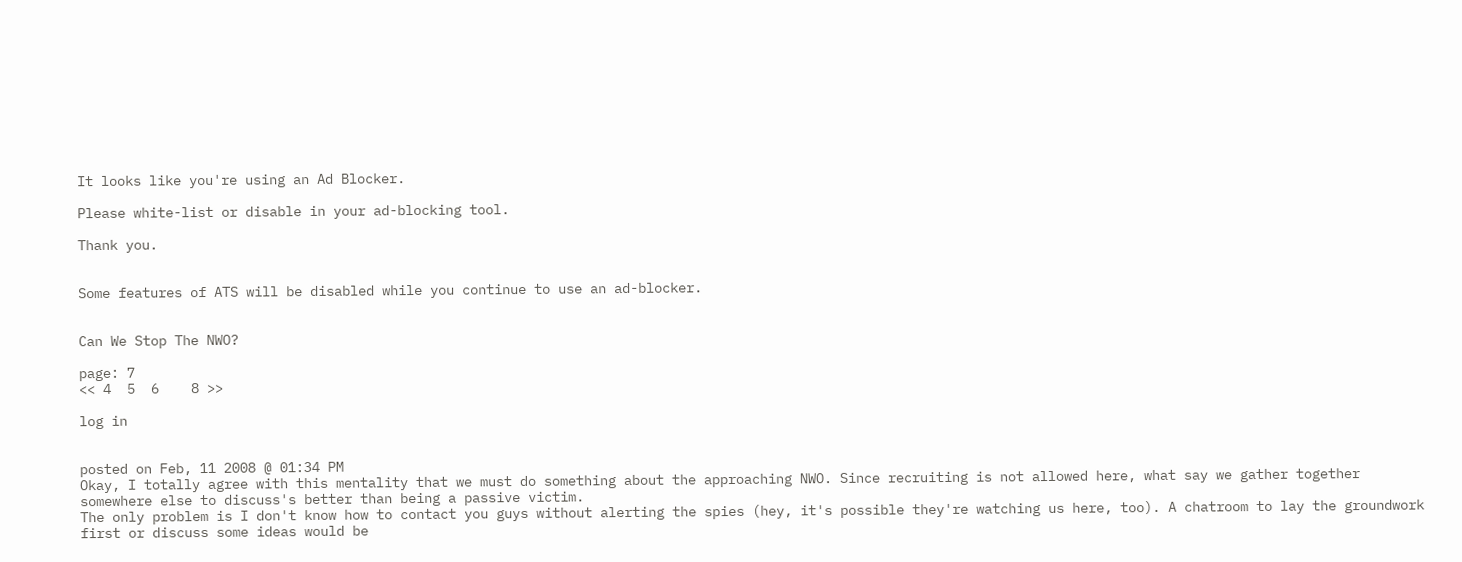It looks like you're using an Ad Blocker.

Please white-list or disable in your ad-blocking tool.

Thank you.


Some features of ATS will be disabled while you continue to use an ad-blocker.


Can We Stop The NWO?

page: 7
<< 4  5  6    8 >>

log in


posted on Feb, 11 2008 @ 01:34 PM
Okay, I totally agree with this mentality that we must do something about the approaching NWO. Since recruiting is not allowed here, what say we gather together somewhere else to discuss's better than being a passive victim.
The only problem is I don't know how to contact you guys without alerting the spies (hey, it's possible they're watching us here, too). A chatroom to lay the groundwork first or discuss some ideas would be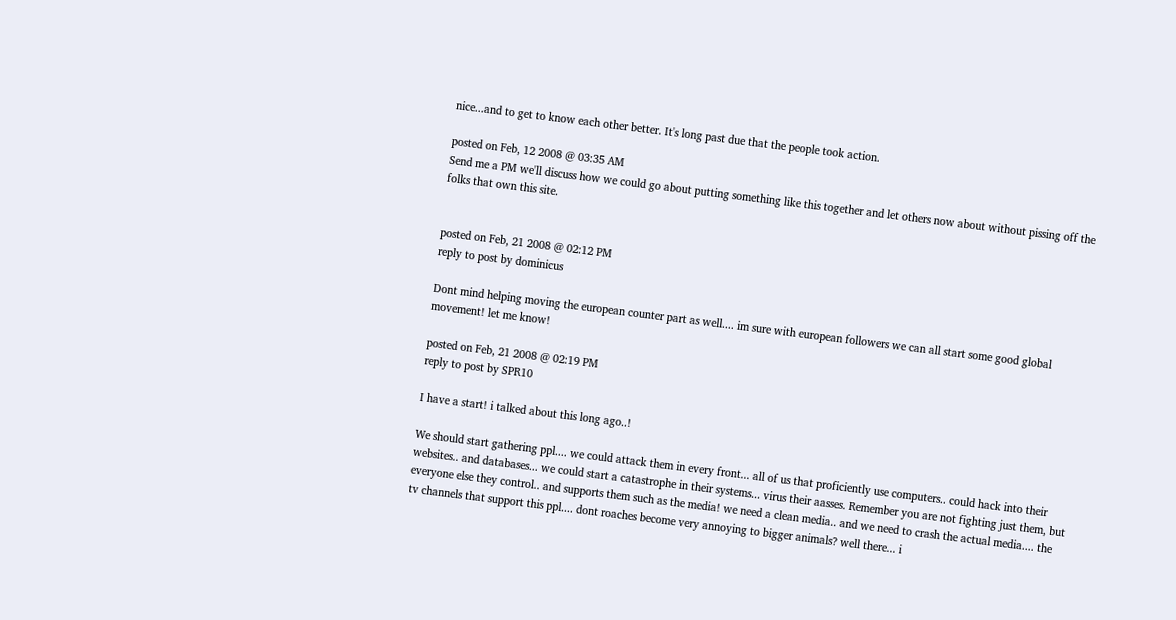nice...and to get to know each other better. It's long past due that the people took action.

posted on Feb, 12 2008 @ 03:35 AM
Send me a PM we'll discuss how we could go about putting something like this together and let others now about without pissing off the folks that own this site.


posted on Feb, 21 2008 @ 02:12 PM
reply to post by dominicus

Dont mind helping moving the european counter part as well.... im sure with european followers we can all start some good global movement! let me know!

posted on Feb, 21 2008 @ 02:19 PM
reply to post by SPR10

I have a start! i talked about this long ago..!

We should start gathering ppl.... we could attack them in every front... all of us that proficiently use computers.. could hack into their websites.. and databases... we could start a catastrophe in their systems... virus their aasses. Remember you are not fighting just them, but everyone else they control.. and supports them such as the media! we need a clean media.. and we need to crash the actual media.... the tv channels that support this ppl.... dont roaches become very annoying to bigger animals? well there... i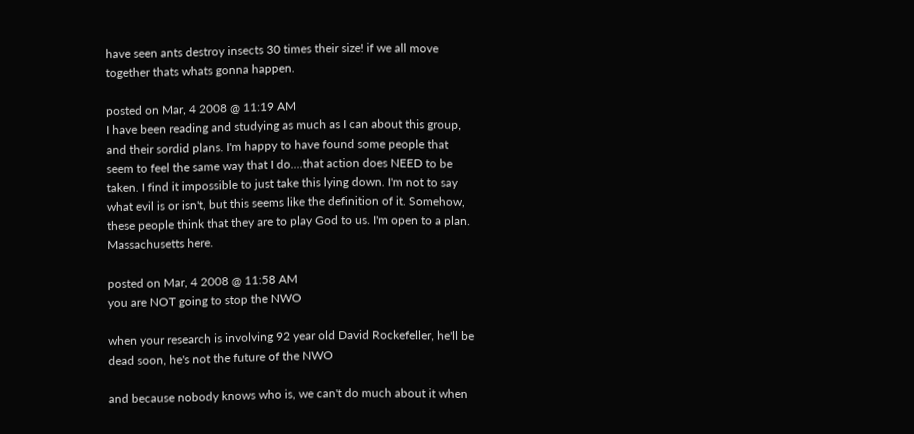have seen ants destroy insects 30 times their size! if we all move together thats whats gonna happen.

posted on Mar, 4 2008 @ 11:19 AM
I have been reading and studying as much as I can about this group, and their sordid plans. I'm happy to have found some people that seem to feel the same way that I do....that action does NEED to be taken. I find it impossible to just take this lying down. I'm not to say what evil is or isn't, but this seems like the definition of it. Somehow, these people think that they are to play God to us. I'm open to a plan. Massachusetts here.

posted on Mar, 4 2008 @ 11:58 AM
you are NOT going to stop the NWO

when your research is involving 92 year old David Rockefeller, he'll be dead soon, he's not the future of the NWO

and because nobody knows who is, we can't do much about it when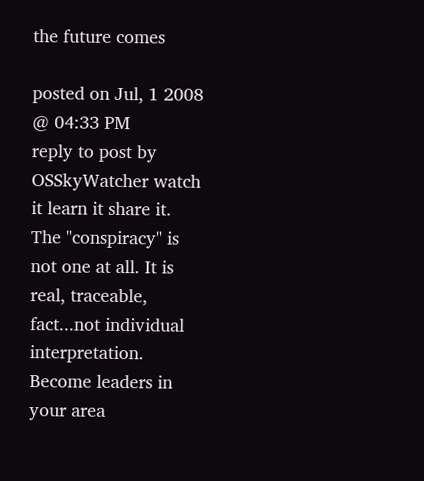the future comes

posted on Jul, 1 2008 @ 04:33 PM
reply to post by OSSkyWatcher watch it learn it share it. The "conspiracy" is not one at all. It is real, traceable, fact...not individual interpretation. Become leaders in your area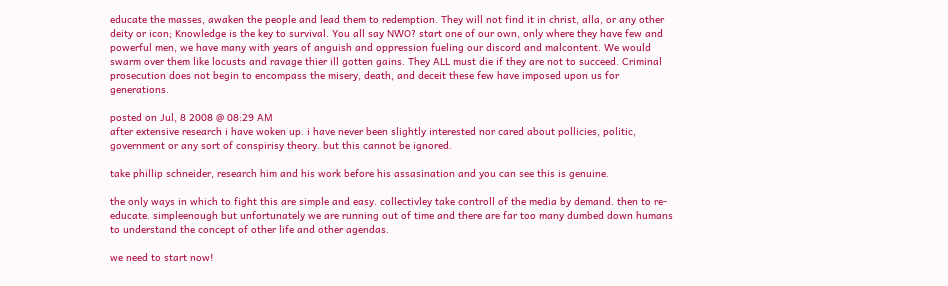educate the masses, awaken the people and lead them to redemption. They will not find it in christ, alla, or any other deity or icon; Knowledge is the key to survival. You all say NWO? start one of our own, only where they have few and powerful men, we have many with years of anguish and oppression fueling our discord and malcontent. We would swarm over them like locusts and ravage thier ill gotten gains. They ALL must die if they are not to succeed. Criminal prosecution does not begin to encompass the misery, death, and deceit these few have imposed upon us for generations.

posted on Jul, 8 2008 @ 08:29 AM
after extensive research i have woken up. i have never been slightly interested nor cared about pollicies, politic, government or any sort of conspirisy theory. but this cannot be ignored.

take phillip schneider, research him and his work before his assasination and you can see this is genuine.

the only ways in which to fight this are simple and easy. collectivley take controll of the media by demand. then to re-educate. simpleenough but unfortunately we are running out of time and there are far too many dumbed down humans to understand the concept of other life and other agendas.

we need to start now!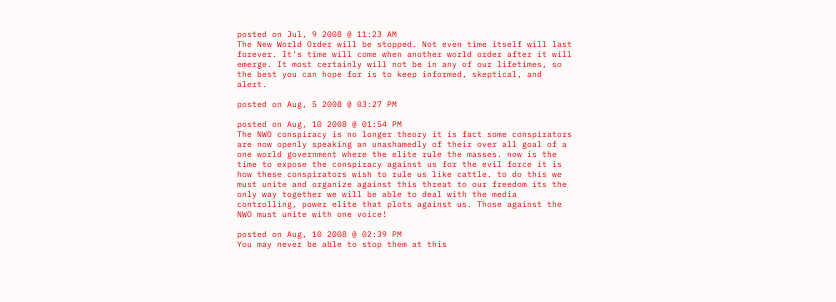posted on Jul, 9 2008 @ 11:23 AM
The New World Order will be stopped. Not even time itself will last forever. It's time will come when another world order after it will emerge. It most certainly will not be in any of our lifetimes, so the best you can hope for is to keep informed, skeptical, and alert.

posted on Aug, 5 2008 @ 03:27 PM

posted on Aug, 10 2008 @ 01:54 PM
The NWO conspiracy is no longer theory it is fact some conspirators are now openly speaking an unashamedly of their over all goal of a one world government where the elite rule the masses. now is the time to expose the conspiracy against us for the evil force it is how these conspirators wish to rule us like cattle. to do this we must unite and organize against this threat to our freedom its the only way together we will be able to deal with the media controlling, power elite that plots against us. Those against the NWO must unite with one voice!

posted on Aug, 10 2008 @ 02:39 PM
You may never be able to stop them at this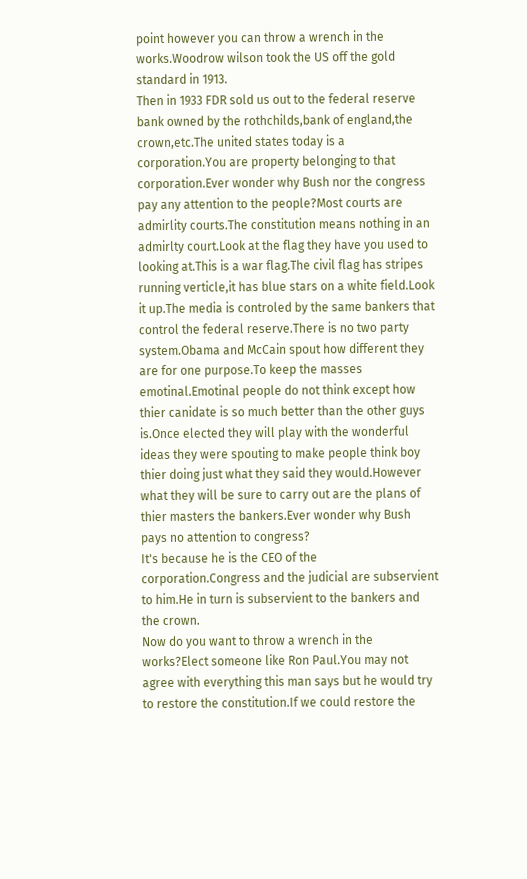point however you can throw a wrench in the works.Woodrow wilson took the US off the gold standard in 1913.
Then in 1933 FDR sold us out to the federal reserve bank owned by the rothchilds,bank of england,the crown,etc.The united states today is a corporation.You are property belonging to that corporation.Ever wonder why Bush nor the congress pay any attention to the people?Most courts are admirlity courts.The constitution means nothing in an admirlty court.Look at the flag they have you used to looking at.This is a war flag.The civil flag has stripes running verticle,it has blue stars on a white field.Look it up.The media is controled by the same bankers that control the federal reserve.There is no two party system.Obama and McCain spout how different they are for one purpose.To keep the masses emotinal.Emotinal people do not think except how thier canidate is so much better than the other guys is.Once elected they will play with the wonderful ideas they were spouting to make people think boy thier doing just what they said they would.However what they will be sure to carry out are the plans of thier masters the bankers.Ever wonder why Bush pays no attention to congress?
It's because he is the CEO of the corporation.Congress and the judicial are subservient to him.He in turn is subservient to the bankers and the crown.
Now do you want to throw a wrench in the works?Elect someone like Ron Paul.You may not agree with everything this man says but he would try to restore the constitution.If we could restore the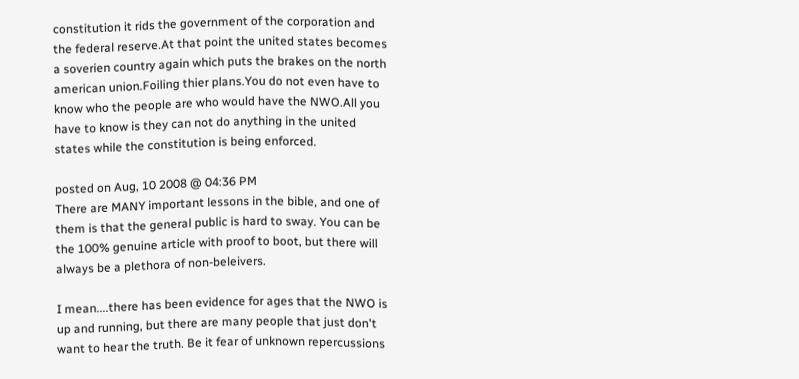constitution it rids the government of the corporation and the federal reserve.At that point the united states becomes a soverien country again which puts the brakes on the north american union.Foiling thier plans.You do not even have to know who the people are who would have the NWO.All you have to know is they can not do anything in the united states while the constitution is being enforced.

posted on Aug, 10 2008 @ 04:36 PM
There are MANY important lessons in the bible, and one of them is that the general public is hard to sway. You can be the 100% genuine article with proof to boot, but there will always be a plethora of non-beleivers.

I mean....there has been evidence for ages that the NWO is up and running, but there are many people that just don't want to hear the truth. Be it fear of unknown repercussions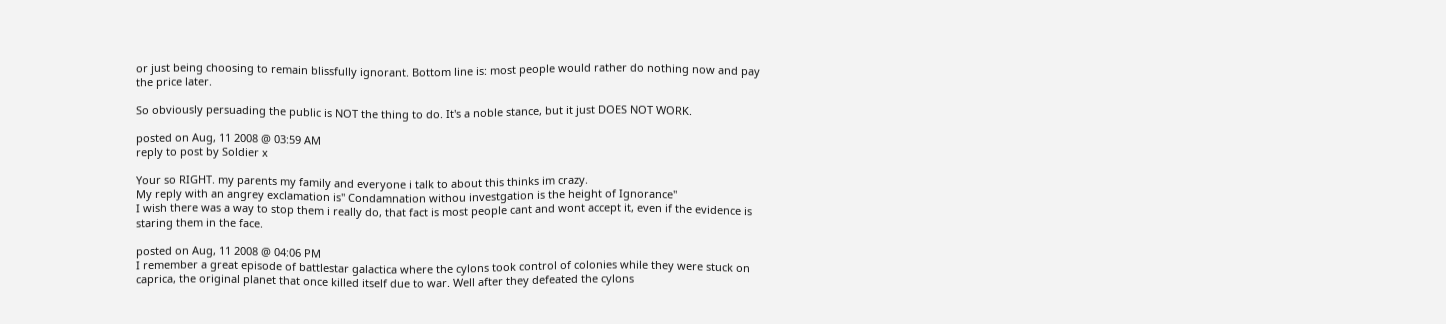or just being choosing to remain blissfully ignorant. Bottom line is: most people would rather do nothing now and pay the price later.

So obviously persuading the public is NOT the thing to do. It's a noble stance, but it just DOES NOT WORK.

posted on Aug, 11 2008 @ 03:59 AM
reply to post by Soldier x

Your so RIGHT. my parents my family and everyone i talk to about this thinks im crazy.
My reply with an angrey exclamation is" Condamnation withou investgation is the height of Ignorance"
I wish there was a way to stop them i really do, that fact is most people cant and wont accept it, even if the evidence is staring them in the face.

posted on Aug, 11 2008 @ 04:06 PM
I remember a great episode of battlestar galactica where the cylons took control of colonies while they were stuck on caprica, the original planet that once killed itself due to war. Well after they defeated the cylons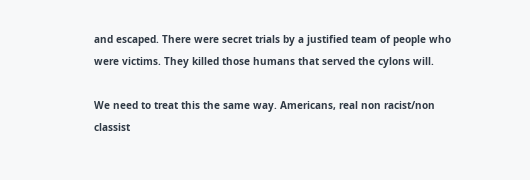and escaped. There were secret trials by a justified team of people who were victims. They killed those humans that served the cylons will.

We need to treat this the same way. Americans, real non racist/non classist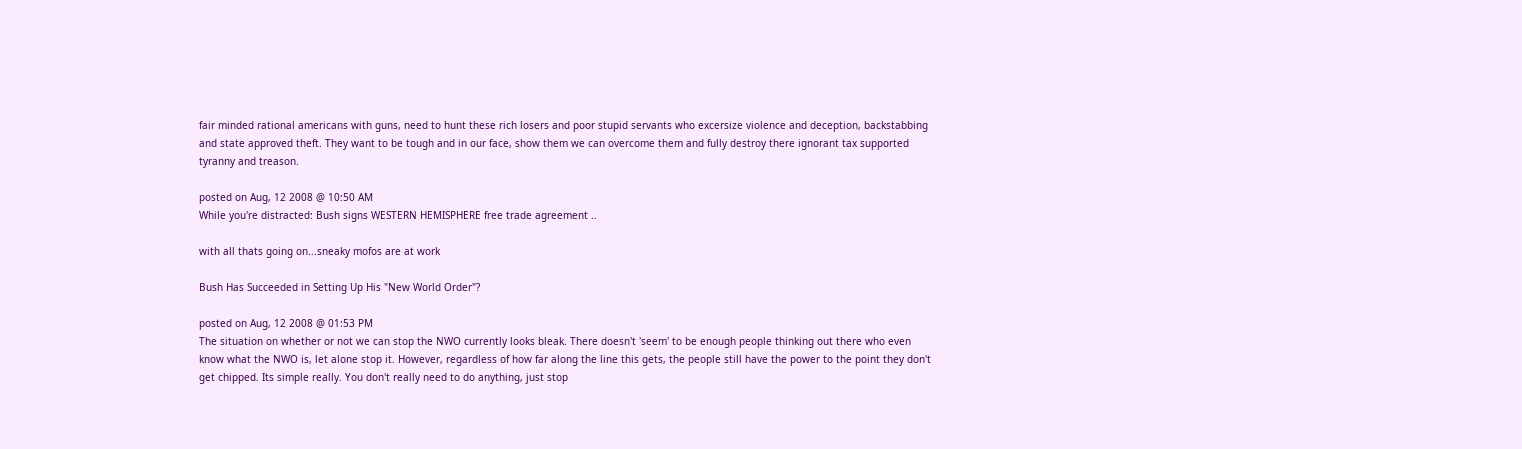fair minded rational americans with guns, need to hunt these rich losers and poor stupid servants who excersize violence and deception, backstabbing and state approved theft. They want to be tough and in our face, show them we can overcome them and fully destroy there ignorant tax supported tyranny and treason.

posted on Aug, 12 2008 @ 10:50 AM
While you're distracted: Bush signs WESTERN HEMISPHERE free trade agreement ..

with all thats going on...sneaky mofos are at work

Bush Has Succeeded in Setting Up His "New World Order"?

posted on Aug, 12 2008 @ 01:53 PM
The situation on whether or not we can stop the NWO currently looks bleak. There doesn't 'seem' to be enough people thinking out there who even know what the NWO is, let alone stop it. However, regardless of how far along the line this gets, the people still have the power to the point they don't get chipped. Its simple really. You don't really need to do anything, just stop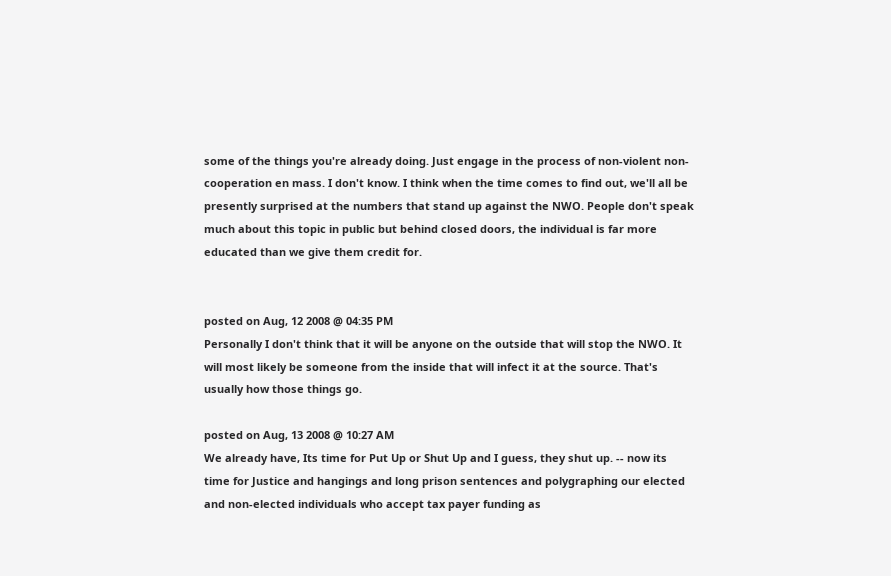some of the things you're already doing. Just engage in the process of non-violent non-cooperation en mass. I don't know. I think when the time comes to find out, we'll all be presently surprised at the numbers that stand up against the NWO. People don't speak much about this topic in public but behind closed doors, the individual is far more educated than we give them credit for.


posted on Aug, 12 2008 @ 04:35 PM
Personally I don't think that it will be anyone on the outside that will stop the NWO. It will most likely be someone from the inside that will infect it at the source. That's usually how those things go.

posted on Aug, 13 2008 @ 10:27 AM
We already have, Its time for Put Up or Shut Up and I guess, they shut up. -- now its time for Justice and hangings and long prison sentences and polygraphing our elected and non-elected individuals who accept tax payer funding as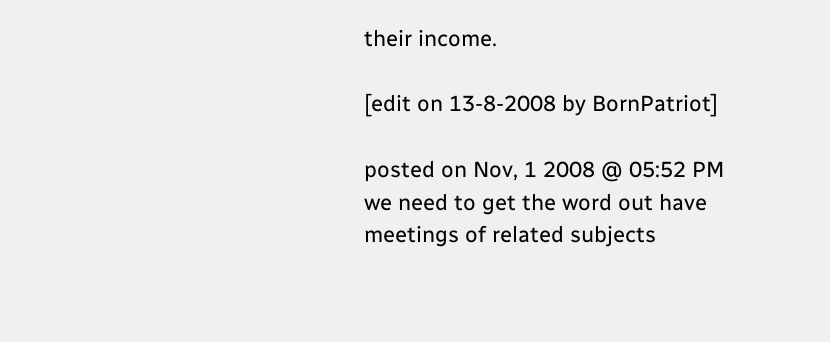their income.

[edit on 13-8-2008 by BornPatriot]

posted on Nov, 1 2008 @ 05:52 PM
we need to get the word out have meetings of related subjects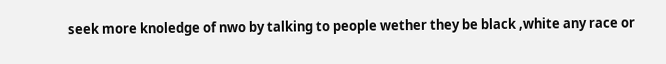seek more knoledge of nwo by talking to people wether they be black ,white any race or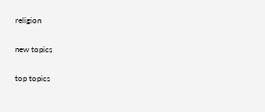religion

new topics

top topics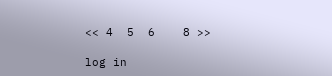<< 4  5  6    8 >>

log in